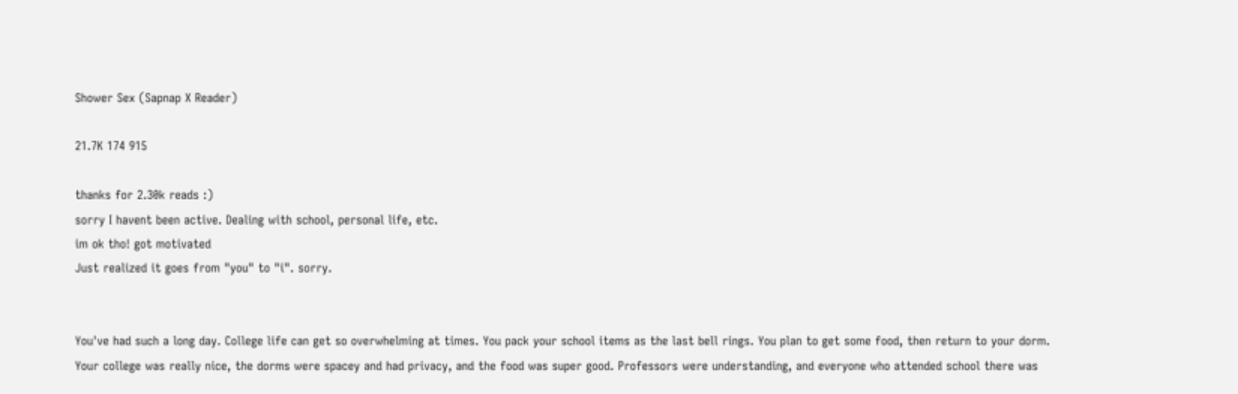Shower Sex (Sapnap X Reader)

21.7K 174 915

thanks for 2.30k reads :)
sorry I havent been active. Dealing with school, personal life, etc.
im ok tho! got motivated
Just realized it goes from "you" to "i". sorry.


You've had such a long day. College life can get so overwhelming at times. You pack your school items as the last bell rings. You plan to get some food, then return to your dorm. Your college was really nice, the dorms were spacey and had privacy, and the food was super good. Professors were understanding, and everyone who attended school there was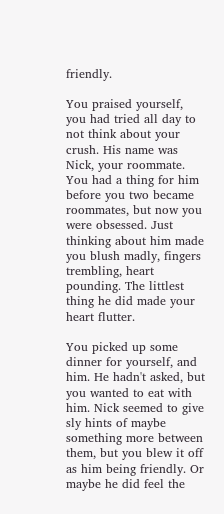friendly.

You praised yourself, you had tried all day to not think about your crush. His name was Nick, your roommate. You had a thing for him before you two became roommates, but now you were obsessed. Just thinking about him made you blush madly, fingers trembling, heart pounding. The littlest thing he did made your heart flutter.

You picked up some dinner for yourself, and him. He hadn't asked, but you wanted to eat with him. Nick seemed to give sly hints of maybe something more between them, but you blew it off as him being friendly. Or maybe he did feel the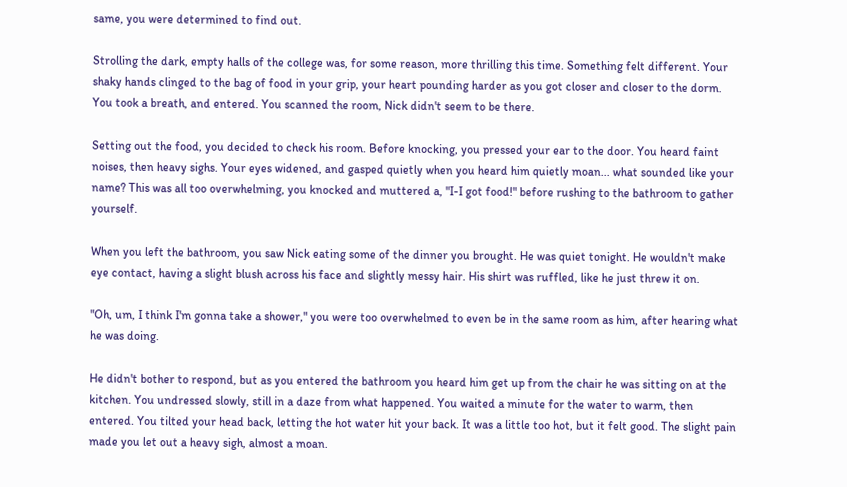same, you were determined to find out.

Strolling the dark, empty halls of the college was, for some reason, more thrilling this time. Something felt different. Your shaky hands clinged to the bag of food in your grip, your heart pounding harder as you got closer and closer to the dorm. You took a breath, and entered. You scanned the room, Nick didn't seem to be there.

Setting out the food, you decided to check his room. Before knocking, you pressed your ear to the door. You heard faint noises, then heavy sighs. Your eyes widened, and gasped quietly when you heard him quietly moan... what sounded like your name? This was all too overwhelming, you knocked and muttered a, "I-I got food!" before rushing to the bathroom to gather yourself.

When you left the bathroom, you saw Nick eating some of the dinner you brought. He was quiet tonight. He wouldn't make eye contact, having a slight blush across his face and slightly messy hair. His shirt was ruffled, like he just threw it on.

"Oh, um, I think I'm gonna take a shower," you were too overwhelmed to even be in the same room as him, after hearing what he was doing.

He didn't bother to respond, but as you entered the bathroom you heard him get up from the chair he was sitting on at the kitchen. You undressed slowly, still in a daze from what happened. You waited a minute for the water to warm, then entered. You tilted your head back, letting the hot water hit your back. It was a little too hot, but it felt good. The slight pain made you let out a heavy sigh, almost a moan.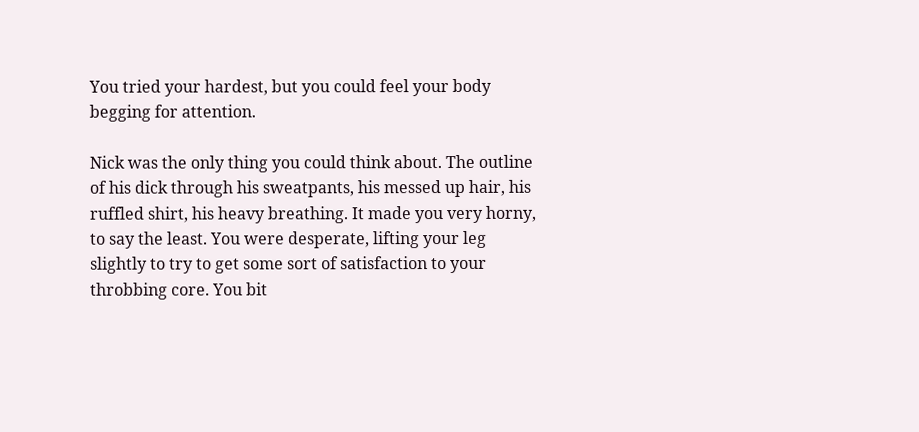You tried your hardest, but you could feel your body begging for attention.

Nick was the only thing you could think about. The outline of his dick through his sweatpants, his messed up hair, his ruffled shirt, his heavy breathing. It made you very horny, to say the least. You were desperate, lifting your leg slightly to try to get some sort of satisfaction to your throbbing core. You bit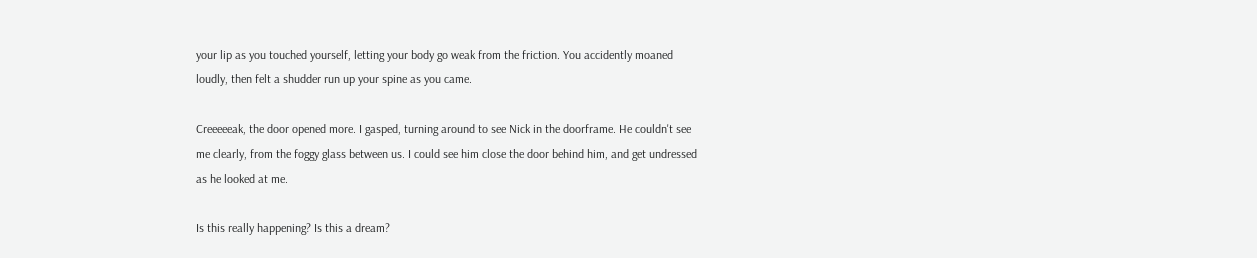your lip as you touched yourself, letting your body go weak from the friction. You accidently moaned loudly, then felt a shudder run up your spine as you came.

Creeeeeak, the door opened more. I gasped, turning around to see Nick in the doorframe. He couldn't see me clearly, from the foggy glass between us. I could see him close the door behind him, and get undressed as he looked at me.

Is this really happening? Is this a dream?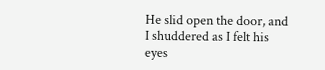He slid open the door, and I shuddered as I felt his eyes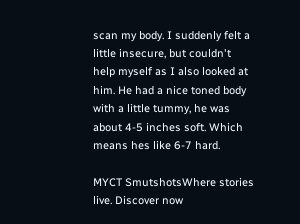scan my body. I suddenly felt a little insecure, but couldn't help myself as I also looked at him. He had a nice toned body with a little tummy, he was about 4-5 inches soft. Which means hes like 6-7 hard.

MYCT SmutshotsWhere stories live. Discover now